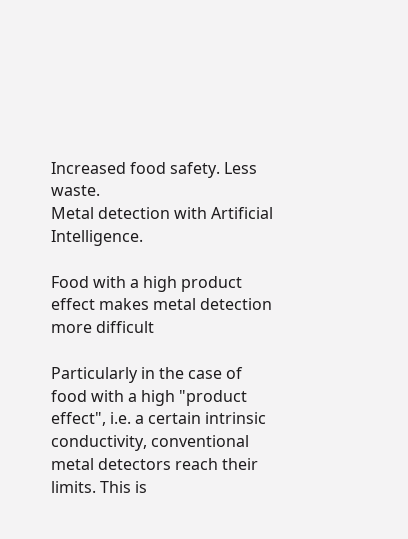Increased food safety. Less waste.
Metal detection with Artificial Intelligence.

Food with a high product effect makes metal detection more difficult

Particularly in the case of food with a high "product effect", i.e. a certain intrinsic conductivity, conventional metal detectors reach their limits. This is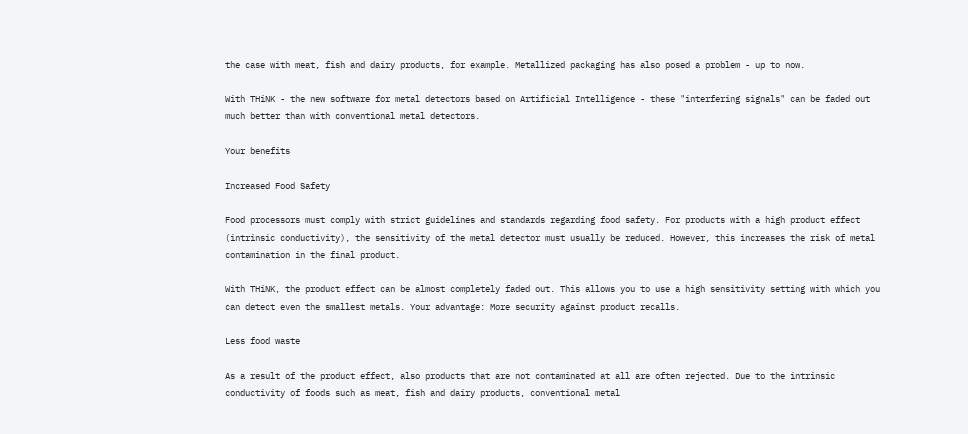the case with meat, fish and dairy products, for example. Metallized packaging has also posed a problem - up to now.

With THiNK - the new software for metal detectors based on Artificial Intelligence - these "interfering signals" can be faded out much better than with conventional metal detectors.

Your benefits

Increased Food Safety

Food processors must comply with strict guidelines and standards regarding food safety. For products with a high product effect (intrinsic conductivity), the sensitivity of the metal detector must usually be reduced. However, this increases the risk of metal contamination in the final product.

With THiNK, the product effect can be almost completely faded out. This allows you to use a high sensitivity setting with which you can detect even the smallest metals. Your advantage: More security against product recalls.

Less food waste

As a result of the product effect, also products that are not contaminated at all are often rejected. Due to the intrinsic conductivity of foods such as meat, fish and dairy products, conventional metal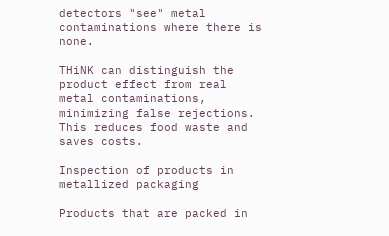detectors "see" metal contaminations where there is none.

THiNK can distinguish the product effect from real metal contaminations, minimizing false rejections. This reduces food waste and saves costs.

Inspection of products in metallized packaging

Products that are packed in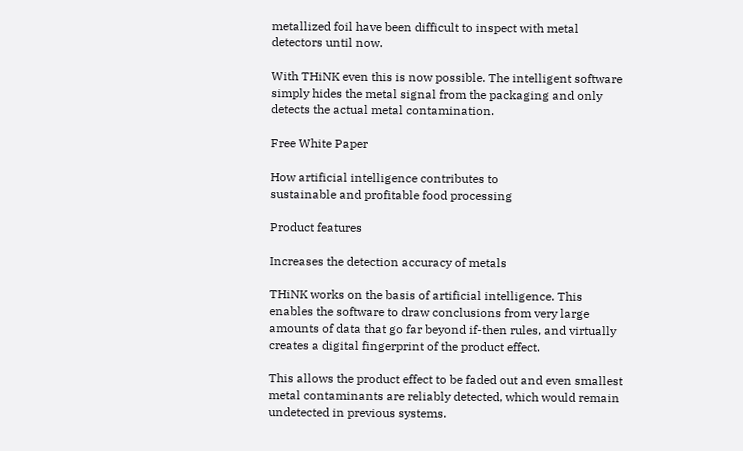metallized foil have been difficult to inspect with metal detectors until now.

With THiNK even this is now possible. The intelligent software simply hides the metal signal from the packaging and only detects the actual metal contamination.

Free White Paper

How artificial intelligence contributes to
sustainable and profitable food processing

Product features

Increases the detection accuracy of metals

THiNK works on the basis of artificial intelligence. This enables the software to draw conclusions from very large amounts of data that go far beyond if-then rules, and virtually creates a digital fingerprint of the product effect.

This allows the product effect to be faded out and even smallest metal contaminants are reliably detected, which would remain undetected in previous systems.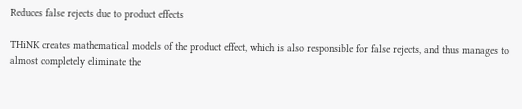Reduces false rejects due to product effects

THiNK creates mathematical models of the product effect, which is also responsible for false rejects, and thus manages to almost completely eliminate the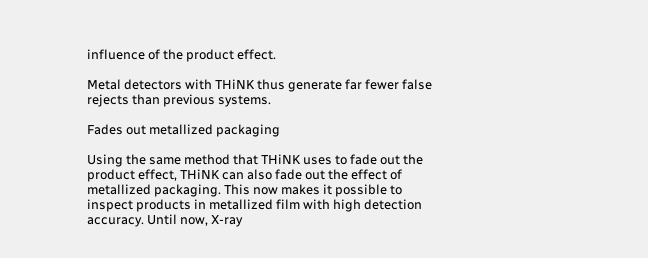influence of the product effect.

Metal detectors with THiNK thus generate far fewer false rejects than previous systems.

Fades out metallized packaging

Using the same method that THiNK uses to fade out the product effect, THiNK can also fade out the effect of metallized packaging. This now makes it possible to inspect products in metallized film with high detection accuracy. Until now, X-ray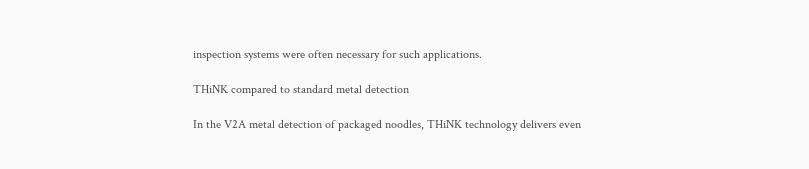inspection systems were often necessary for such applications.

THiNK compared to standard metal detection

In the V2A metal detection of packaged noodles, THiNK technology delivers even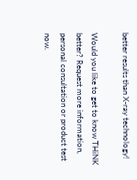better results than X-ray technology!

Would you like to get to know THiNK better? Request more information, personal consultation or product test now.